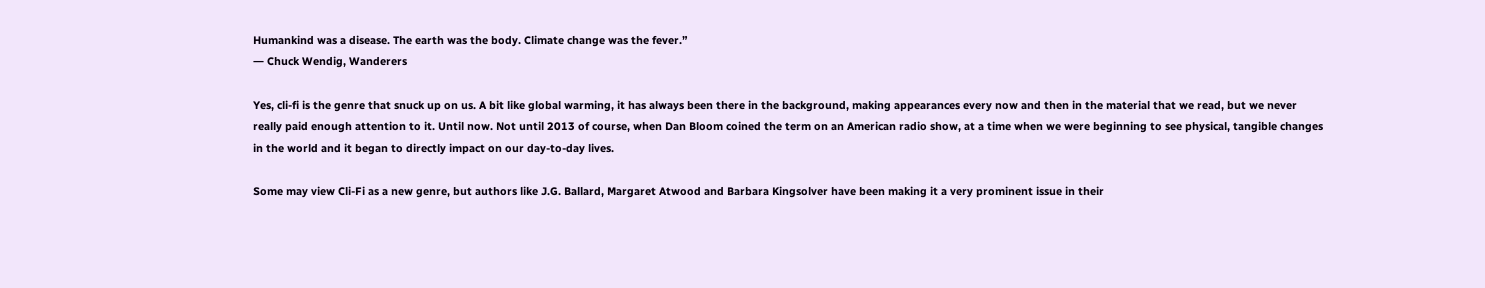Humankind was a disease. The earth was the body. Climate change was the fever.”
― Chuck Wendig, Wanderers

Yes, cli-fi is the genre that snuck up on us. A bit like global warming, it has always been there in the background, making appearances every now and then in the material that we read, but we never really paid enough attention to it. Until now. Not until 2013 of course, when Dan Bloom coined the term on an American radio show, at a time when we were beginning to see physical, tangible changes in the world and it began to directly impact on our day-to-day lives.

Some may view Cli-Fi as a new genre, but authors like J.G. Ballard, Margaret Atwood and Barbara Kingsolver have been making it a very prominent issue in their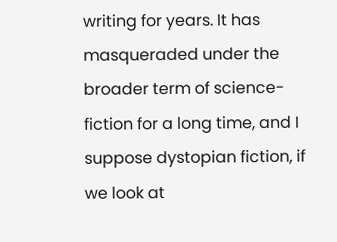writing for years. It has masqueraded under the broader term of science-fiction for a long time, and I suppose dystopian fiction, if we look at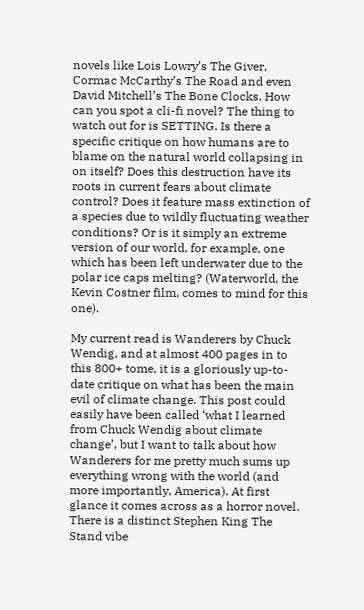novels like Lois Lowry’s The Giver, Cormac McCarthy’s The Road and even David Mitchell’s The Bone Clocks. How can you spot a cli-fi novel? The thing to watch out for is SETTING. Is there a specific critique on how humans are to blame on the natural world collapsing in on itself? Does this destruction have its roots in current fears about climate control? Does it feature mass extinction of a species due to wildly fluctuating weather conditions? Or is it simply an extreme version of our world, for example, one which has been left underwater due to the polar ice caps melting? (Waterworld, the Kevin Costner film, comes to mind for this one).

My current read is Wanderers by Chuck Wendig, and at almost 400 pages in to this 800+ tome, it is a gloriously up-to-date critique on what has been the main evil of climate change. This post could easily have been called ‘what I learned from Chuck Wendig about climate change’, but I want to talk about how Wanderers for me pretty much sums up everything wrong with the world (and more importantly, America). At first glance it comes across as a horror novel. There is a distinct Stephen King The Stand vibe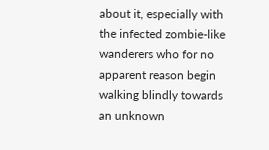about it, especially with the infected zombie-like wanderers who for no apparent reason begin walking blindly towards an unknown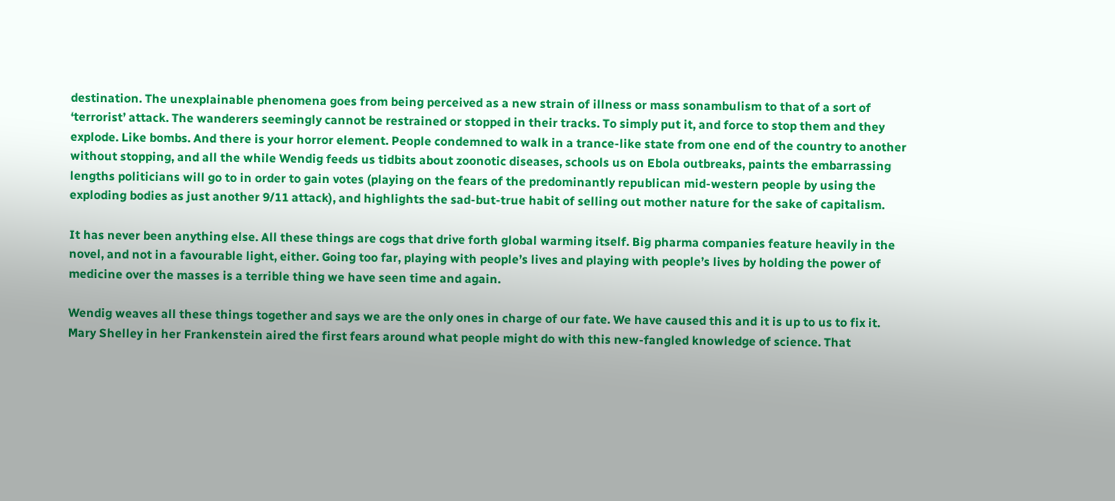destination. The unexplainable phenomena goes from being perceived as a new strain of illness or mass sonambulism to that of a sort of ‘terrorist’ attack. The wanderers seemingly cannot be restrained or stopped in their tracks. To simply put it, and force to stop them and they explode. Like bombs. And there is your horror element. People condemned to walk in a trance-like state from one end of the country to another without stopping, and all the while Wendig feeds us tidbits about zoonotic diseases, schools us on Ebola outbreaks, paints the embarrassing lengths politicians will go to in order to gain votes (playing on the fears of the predominantly republican mid-western people by using the exploding bodies as just another 9/11 attack), and highlights the sad-but-true habit of selling out mother nature for the sake of capitalism.

It has never been anything else. All these things are cogs that drive forth global warming itself. Big pharma companies feature heavily in the novel, and not in a favourable light, either. Going too far, playing with people’s lives and playing with people’s lives by holding the power of medicine over the masses is a terrible thing we have seen time and again.

Wendig weaves all these things together and says we are the only ones in charge of our fate. We have caused this and it is up to us to fix it. Mary Shelley in her Frankenstein aired the first fears around what people might do with this new-fangled knowledge of science. That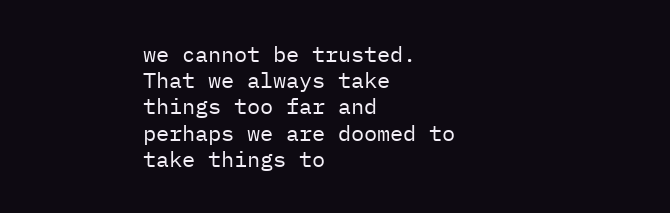we cannot be trusted. That we always take things too far and perhaps we are doomed to take things to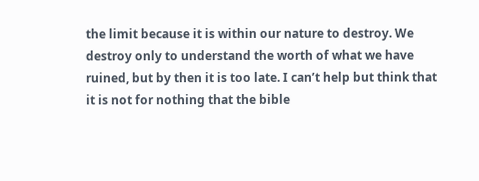the limit because it is within our nature to destroy. We destroy only to understand the worth of what we have ruined, but by then it is too late. I can’t help but think that it is not for nothing that the bible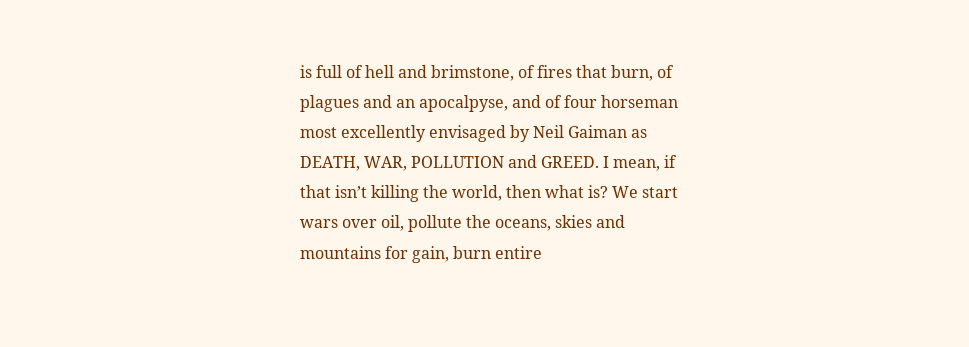is full of hell and brimstone, of fires that burn, of plagues and an apocalpyse, and of four horseman most excellently envisaged by Neil Gaiman as DEATH, WAR, POLLUTION and GREED. I mean, if that isn’t killing the world, then what is? We start wars over oil, pollute the oceans, skies and mountains for gain, burn entire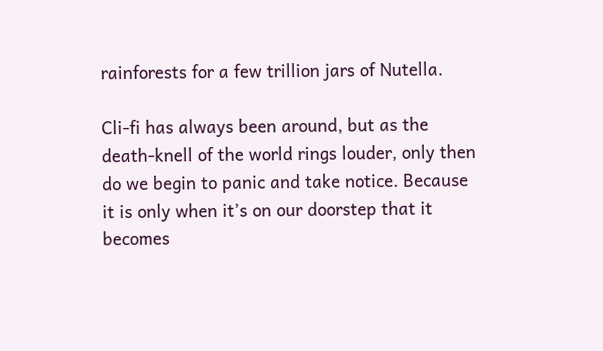rainforests for a few trillion jars of Nutella.

Cli-fi has always been around, but as the death-knell of the world rings louder, only then do we begin to panic and take notice. Because it is only when it’s on our doorstep that it becomes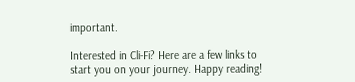important.

Interested in Cli-Fi? Here are a few links to start you on your journey. Happy reading!